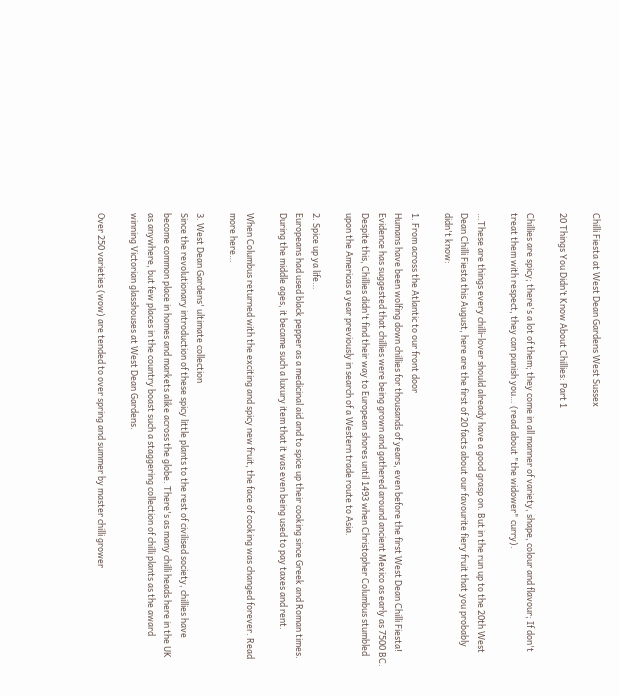Chilli Fiesta at West Dean Gardens West Sussex

20 Things You Didn’t Know About Chillies: Part 1

Chillies are spicy; there's a lot of them; they come in all manner of variety, shape, colour and flavour; If don't treat them with respect, they can punish you… (read about "the widower" curry).

…These are things every chilli-lover should already have a good grasp on. But in the run up to the 20th West Dean Chilli Fiesta this August, here are the first of 20 facts about our favourite fiery fruit that you probably didn't know:

1. From across the Atlantic to our front door
Humans have been wolfing down chillies for thousands of years, even before the first West Dean Chilli Fiesta! Evidence has suggested that chillies were being grown and gathered around ancient Mexico as early as 7500 BC. Despite this, Chillies didn't find their way to European shores until 1493 when Christopher Columbus stumbled upon the Americas a year previously in search of a Western trade route to Asia.

2. Spice up ya life…
Europeans had used black pepper as a medicinal aid and to spice up their cooking since Greek and Roman times. During the middle ages, it became such a luxury item that it was even being used to pay taxes and rent.

When Columbus returned with the exciting and spicy new fruit, the face of cooking was changed forever. Read more here…

3. West Dean Gardens' ultimate collection
Since the revolutionary introduction of these spicy little plants to the rest of civilised society, chillies have become common place in homes and markets alike across the globe. There's as many chilli heads here in the UK as anywhere, but few places in the country boast such a staggering collection of chilli plants as the award winning Victorian glasshouses at West Dean Gardens.

Over 250 varieties (wow) are tended to over spring and summer by master chilli grower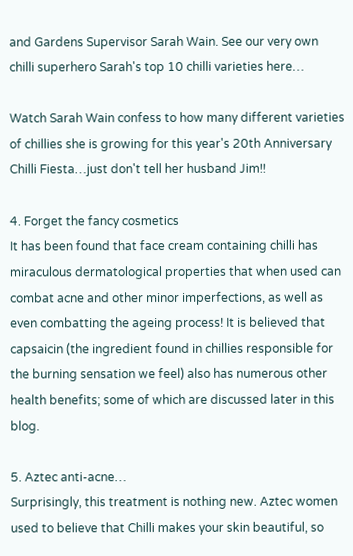and Gardens Supervisor Sarah Wain. See our very own chilli superhero Sarah's top 10 chilli varieties here…

Watch Sarah Wain confess to how many different varieties of chillies she is growing for this year's 20th Anniversary Chilli Fiesta…just don't tell her husband Jim!!

4. Forget the fancy cosmetics
It has been found that face cream containing chilli has miraculous dermatological properties that when used can combat acne and other minor imperfections, as well as even combatting the ageing process! It is believed that capsaicin (the ingredient found in chillies responsible for the burning sensation we feel) also has numerous other health benefits; some of which are discussed later in this blog.

5. Aztec anti-acne…
Surprisingly, this treatment is nothing new. Aztec women used to believe that Chilli makes your skin beautiful, so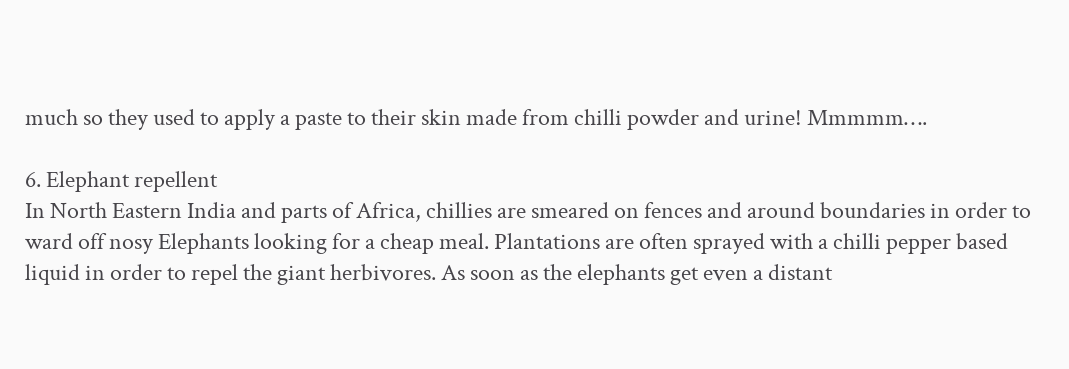much so they used to apply a paste to their skin made from chilli powder and urine! Mmmmm….

6. Elephant repellent
In North Eastern India and parts of Africa, chillies are smeared on fences and around boundaries in order to ward off nosy Elephants looking for a cheap meal. Plantations are often sprayed with a chilli pepper based liquid in order to repel the giant herbivores. As soon as the elephants get even a distant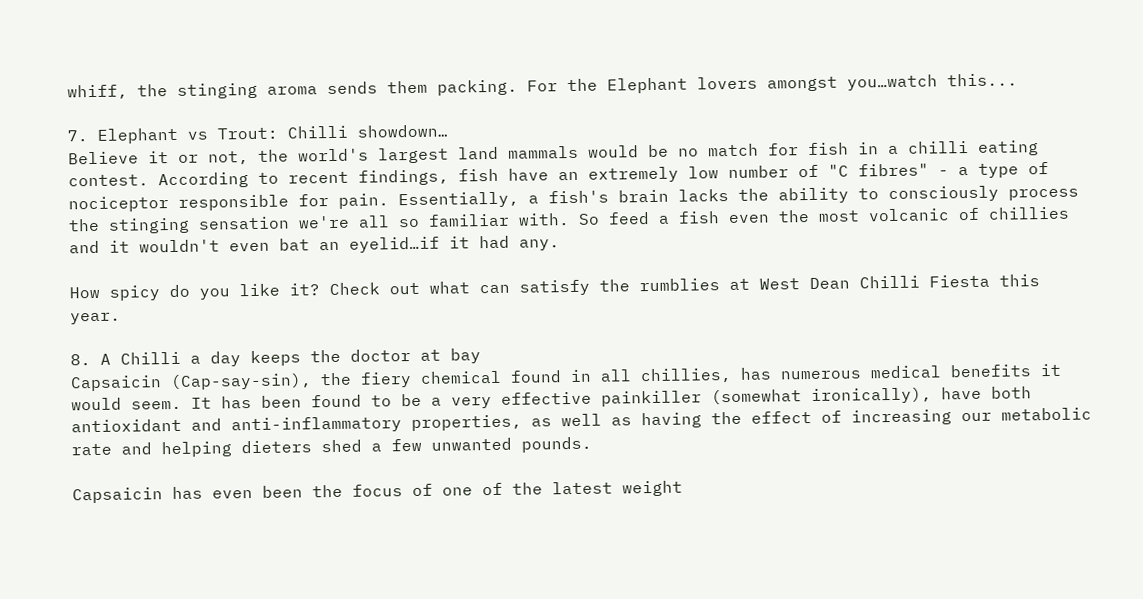whiff, the stinging aroma sends them packing. For the Elephant lovers amongst you…watch this...

7. Elephant vs Trout: Chilli showdown…
Believe it or not, the world's largest land mammals would be no match for fish in a chilli eating contest. According to recent findings, fish have an extremely low number of "C fibres" - a type of nociceptor responsible for pain. Essentially, a fish's brain lacks the ability to consciously process the stinging sensation we're all so familiar with. So feed a fish even the most volcanic of chillies and it wouldn't even bat an eyelid…if it had any.

How spicy do you like it? Check out what can satisfy the rumblies at West Dean Chilli Fiesta this year.

8. A Chilli a day keeps the doctor at bay
Capsaicin (Cap-say-sin), the fiery chemical found in all chillies, has numerous medical benefits it would seem. It has been found to be a very effective painkiller (somewhat ironically), have both antioxidant and anti-inflammatory properties, as well as having the effect of increasing our metabolic rate and helping dieters shed a few unwanted pounds.

Capsaicin has even been the focus of one of the latest weight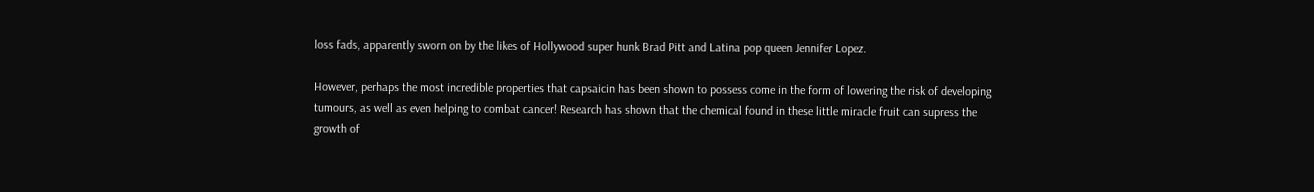loss fads, apparently sworn on by the likes of Hollywood super hunk Brad Pitt and Latina pop queen Jennifer Lopez.

However, perhaps the most incredible properties that capsaicin has been shown to possess come in the form of lowering the risk of developing tumours, as well as even helping to combat cancer! Research has shown that the chemical found in these little miracle fruit can supress the growth of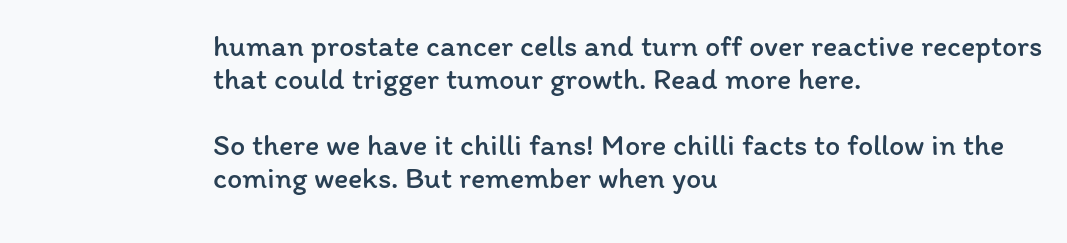human prostate cancer cells and turn off over reactive receptors that could trigger tumour growth. Read more here.

So there we have it chilli fans! More chilli facts to follow in the coming weeks. But remember when you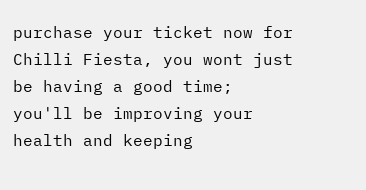purchase your ticket now for Chilli Fiesta, you wont just be having a good time; you'll be improving your health and keeping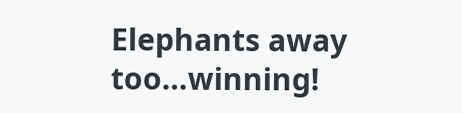Elephants away too…winning!